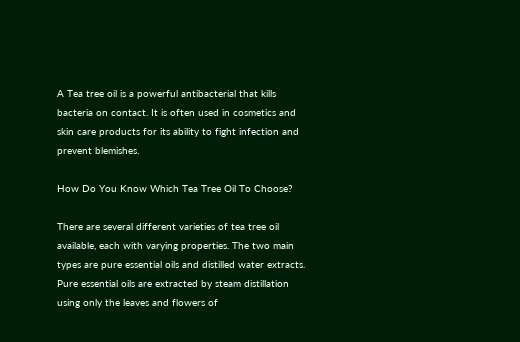A Tea tree oil is a powerful antibacterial that kills bacteria on contact. It is often used in cosmetics and skin care products for its ability to fight infection and prevent blemishes.

How Do You Know Which Tea Tree Oil To Choose?

There are several different varieties of tea tree oil available, each with varying properties. The two main types are pure essential oils and distilled water extracts. Pure essential oils are extracted by steam distillation using only the leaves and flowers of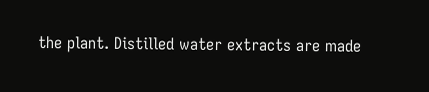the plant. Distilled water extracts are made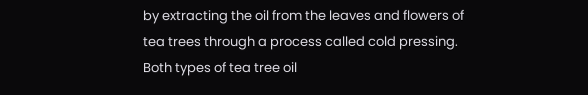by extracting the oil from the leaves and flowers of tea trees through a process called cold pressing. Both types of tea tree oil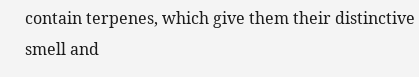contain terpenes, which give them their distinctive smell and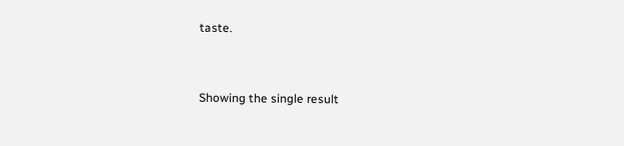taste.


Showing the single result